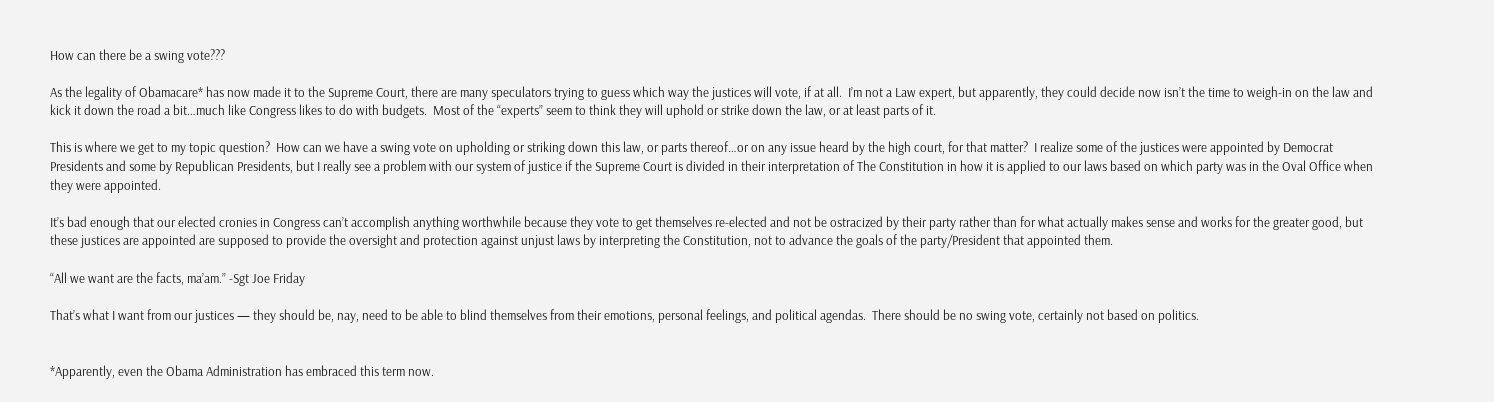How can there be a swing vote???

As the legality of Obamacare* has now made it to the Supreme Court, there are many speculators trying to guess which way the justices will vote, if at all.  I’m not a Law expert, but apparently, they could decide now isn’t the time to weigh-in on the law and kick it down the road a bit…much like Congress likes to do with budgets.  Most of the “experts” seem to think they will uphold or strike down the law, or at least parts of it.

This is where we get to my topic question?  How can we have a swing vote on upholding or striking down this law, or parts thereof…or on any issue heard by the high court, for that matter?  I realize some of the justices were appointed by Democrat Presidents and some by Republican Presidents, but I really see a problem with our system of justice if the Supreme Court is divided in their interpretation of The Constitution in how it is applied to our laws based on which party was in the Oval Office when they were appointed.

It’s bad enough that our elected cronies in Congress can’t accomplish anything worthwhile because they vote to get themselves re-elected and not be ostracized by their party rather than for what actually makes sense and works for the greater good, but these justices are appointed are supposed to provide the oversight and protection against unjust laws by interpreting the Constitution, not to advance the goals of the party/President that appointed them.

“All we want are the facts, ma’am.” -Sgt Joe Friday

That’s what I want from our justices — they should be, nay, need to be able to blind themselves from their emotions, personal feelings, and political agendas.  There should be no swing vote, certainly not based on politics.


*Apparently, even the Obama Administration has embraced this term now.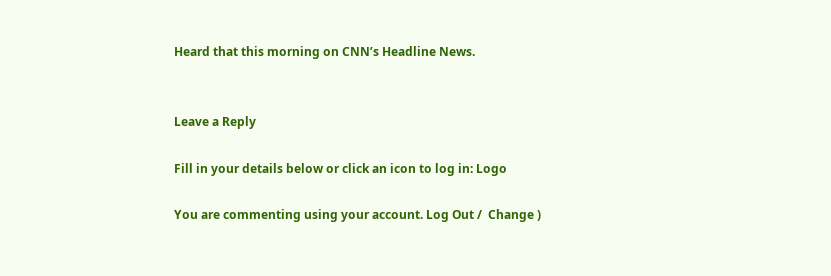Heard that this morning on CNN’s Headline News.


Leave a Reply

Fill in your details below or click an icon to log in: Logo

You are commenting using your account. Log Out /  Change )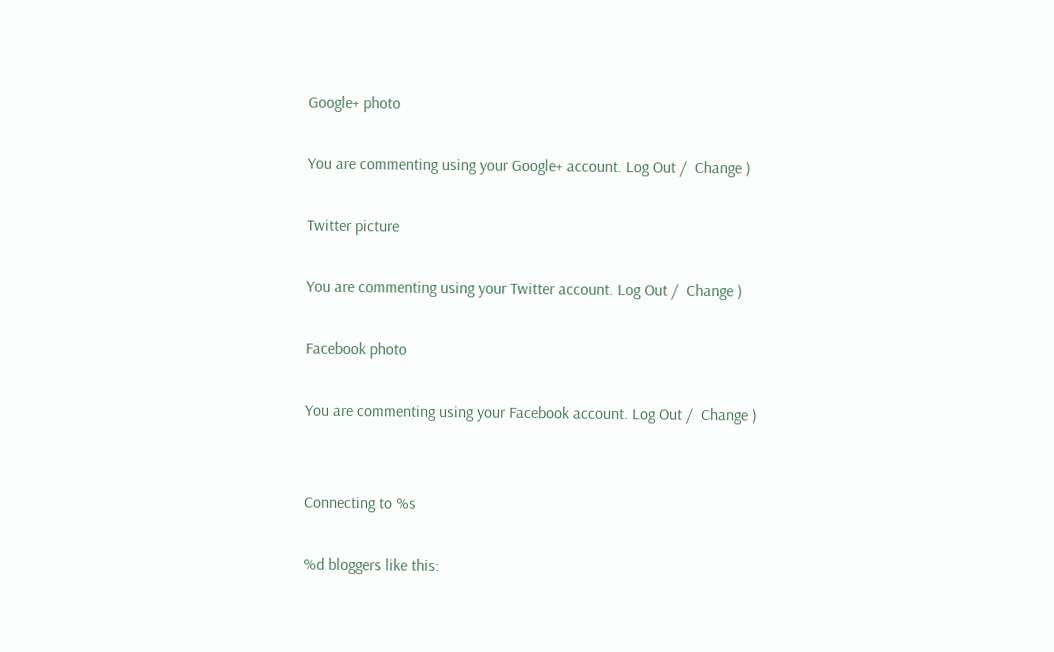Google+ photo

You are commenting using your Google+ account. Log Out /  Change )

Twitter picture

You are commenting using your Twitter account. Log Out /  Change )

Facebook photo

You are commenting using your Facebook account. Log Out /  Change )


Connecting to %s

%d bloggers like this: